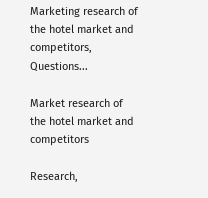Marketing research of the hotel market and competitors, Questions...

Market research of the hotel market and competitors

Research,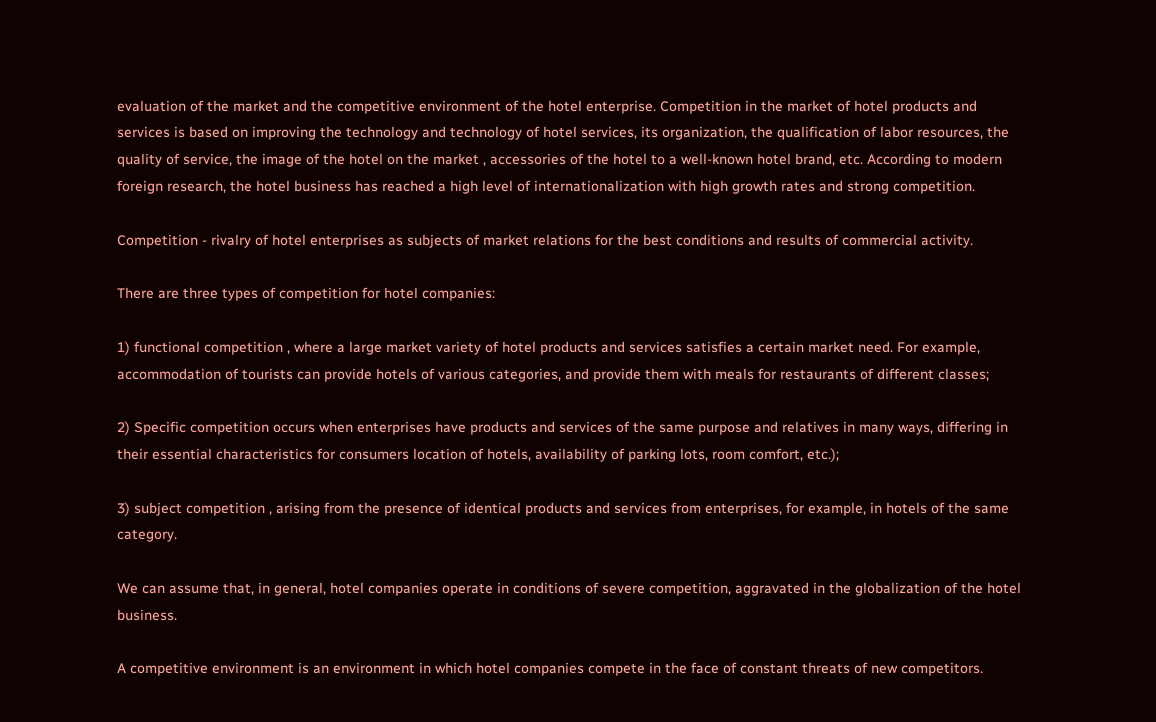evaluation of the market and the competitive environment of the hotel enterprise. Competition in the market of hotel products and services is based on improving the technology and technology of hotel services, its organization, the qualification of labor resources, the quality of service, the image of the hotel on the market , accessories of the hotel to a well-known hotel brand, etc. According to modern foreign research, the hotel business has reached a high level of internationalization with high growth rates and strong competition.

Competition - rivalry of hotel enterprises as subjects of market relations for the best conditions and results of commercial activity.

There are three types of competition for hotel companies:

1) functional competition , where a large market variety of hotel products and services satisfies a certain market need. For example, accommodation of tourists can provide hotels of various categories, and provide them with meals for restaurants of different classes;

2) Specific competition occurs when enterprises have products and services of the same purpose and relatives in many ways, differing in their essential characteristics for consumers location of hotels, availability of parking lots, room comfort, etc.);

3) subject competition , arising from the presence of identical products and services from enterprises, for example, in hotels of the same category.

We can assume that, in general, hotel companies operate in conditions of severe competition, aggravated in the globalization of the hotel business.

A competitive environment is an environment in which hotel companies compete in the face of constant threats of new competitors.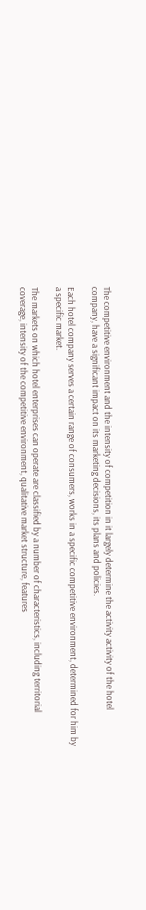The competitive environment and the intensity of competition in it largely determine the activity activity of the hotel company, have a significant impact on its marketing decisions, its plans and policies.

Each hotel company serves a certain range of consumers, works in a specific competitive environment, determined for him by a specific market.

The markets on which hotel enterprises can operate are classified by a number of characteristics, including territorial coverage, intensity of the competitive environment, qualitative market structure, features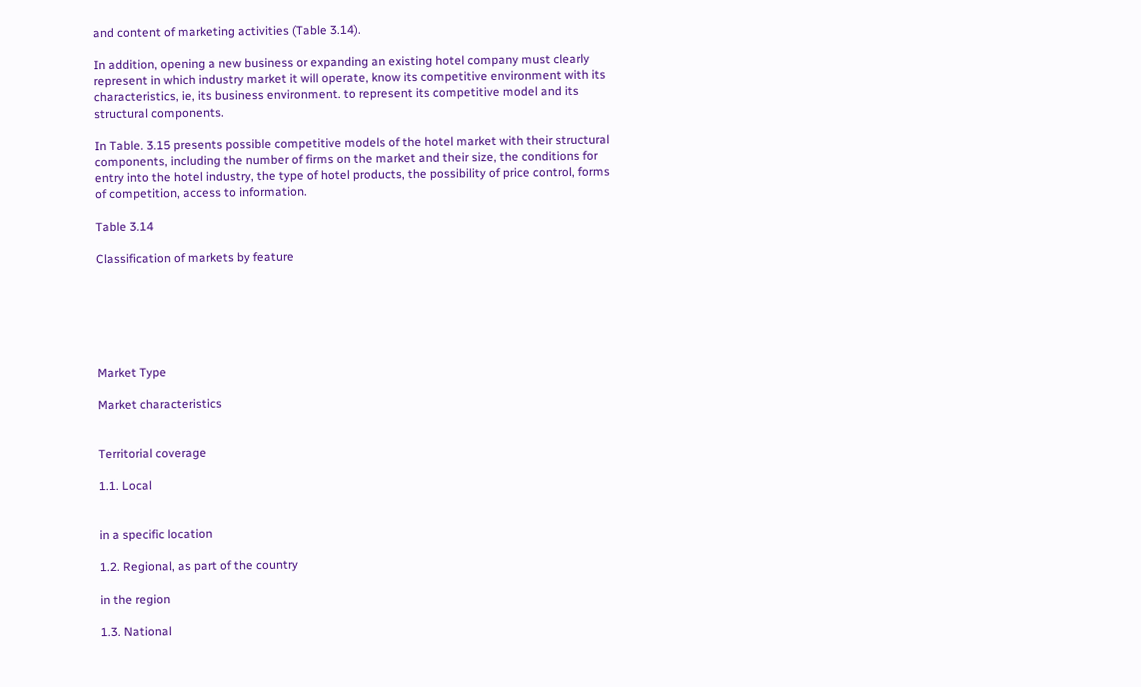and content of marketing activities (Table 3.14).

In addition, opening a new business or expanding an existing hotel company must clearly represent in which industry market it will operate, know its competitive environment with its characteristics, ie, its business environment. to represent its competitive model and its structural components.

In Table. 3.15 presents possible competitive models of the hotel market with their structural components, including the number of firms on the market and their size, the conditions for entry into the hotel industry, the type of hotel products, the possibility of price control, forms of competition, access to information.

Table 3.14

Classification of markets by feature






Market Type

Market characteristics


Territorial coverage

1.1. Local


in a specific location

1.2. Regional, as part of the country

in the region

1.3. National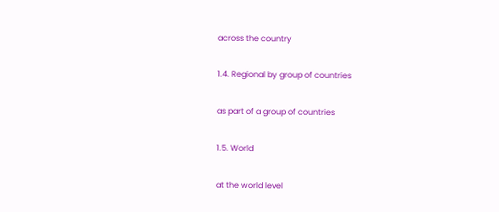across the country

1.4. Regional by group of countries

as part of a group of countries

1.5. World

at the world level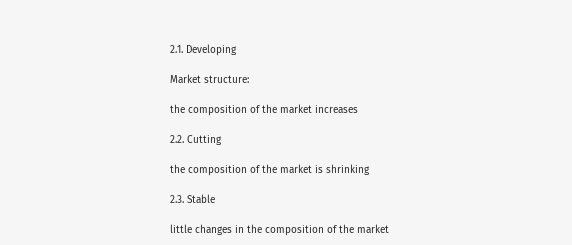2.1. Developing

Market structure:

the composition of the market increases

2.2. Cutting

the composition of the market is shrinking

2.3. Stable

little changes in the composition of the market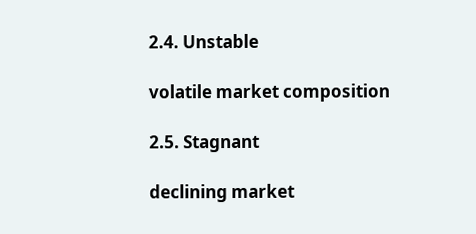2.4. Unstable

volatile market composition

2.5. Stagnant

declining market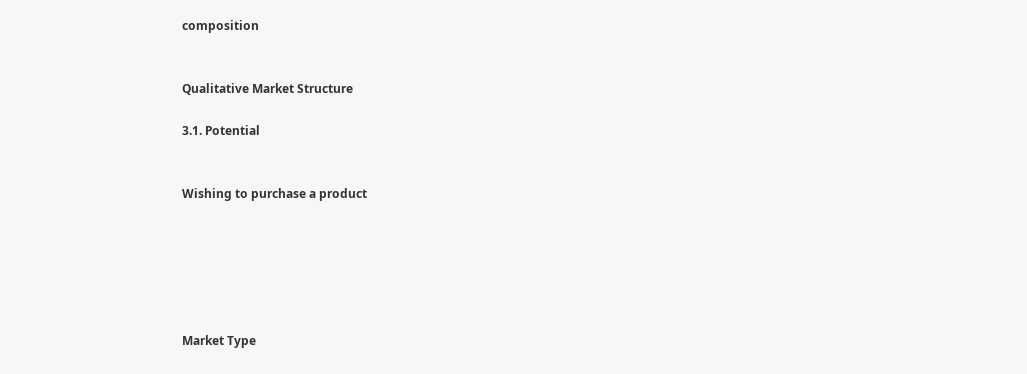composition


Qualitative Market Structure

3.1. Potential


Wishing to purchase a product






Market Type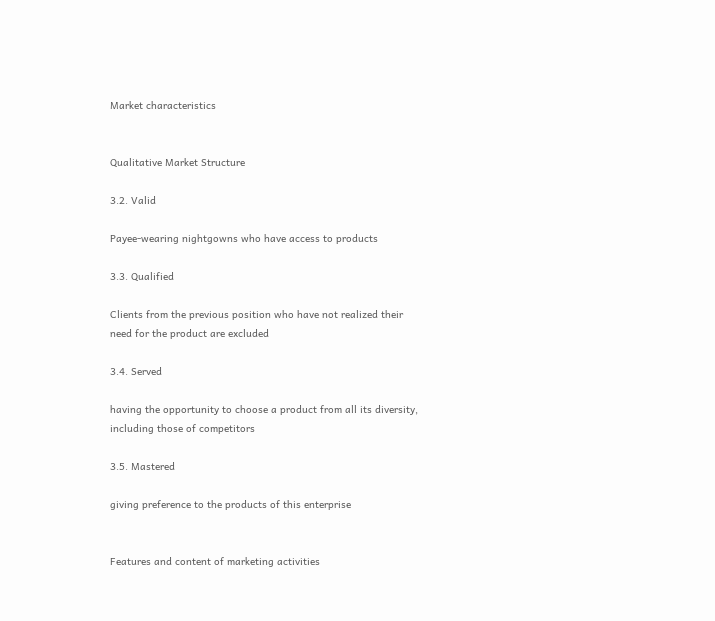Market characteristics


Qualitative Market Structure

3.2. Valid

Payee-wearing nightgowns who have access to products

3.3. Qualified

Clients from the previous position who have not realized their need for the product are excluded

3.4. Served

having the opportunity to choose a product from all its diversity, including those of competitors

3.5. Mastered

giving preference to the products of this enterprise


Features and content of marketing activities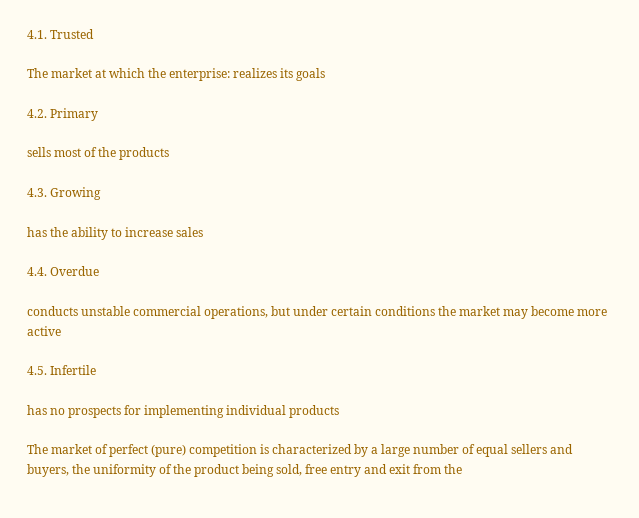4.1. Trusted

The market at which the enterprise: realizes its goals

4.2. Primary

sells most of the products

4.3. Growing

has the ability to increase sales

4.4. Overdue

conducts unstable commercial operations, but under certain conditions the market may become more active

4.5. Infertile

has no prospects for implementing individual products

The market of perfect (pure) competition is characterized by a large number of equal sellers and buyers, the uniformity of the product being sold, free entry and exit from the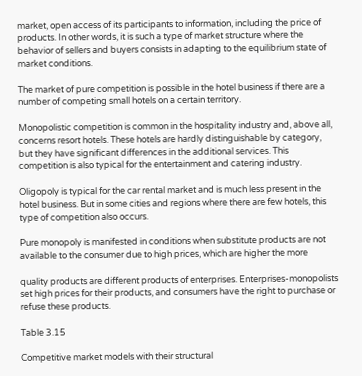market, open access of its participants to information, including the price of products. In other words, it is such a type of market structure where the behavior of sellers and buyers consists in adapting to the equilibrium state of market conditions.

The market of pure competition is possible in the hotel business if there are a number of competing small hotels on a certain territory.

Monopolistic competition is common in the hospitality industry and, above all, concerns resort hotels. These hotels are hardly distinguishable by category, but they have significant differences in the additional services. This competition is also typical for the entertainment and catering industry.

Oligopoly is typical for the car rental market and is much less present in the hotel business. But in some cities and regions where there are few hotels, this type of competition also occurs.

Pure monopoly is manifested in conditions when substitute products are not available to the consumer due to high prices, which are higher the more

quality products are different products of enterprises. Enterprises-monopolists set high prices for their products, and consumers have the right to purchase or refuse these products.

Table 3.15

Competitive market models with their structural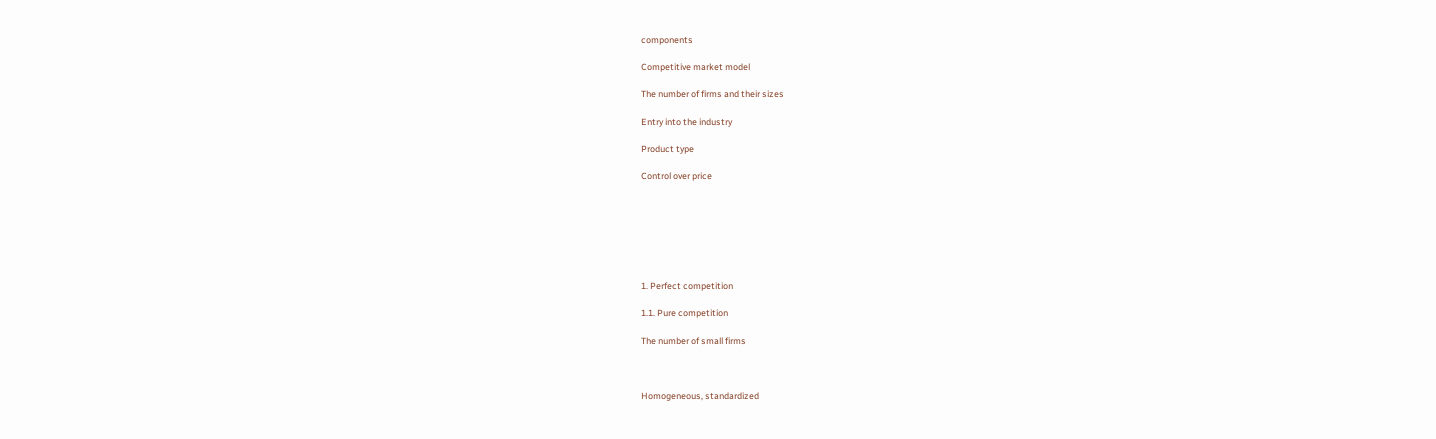components

Competitive market model

The number of firms and their sizes

Entry into the industry

Product type

Control over price







1. Perfect competition

1.1. Pure competition

The number of small firms



Homogeneous, standardized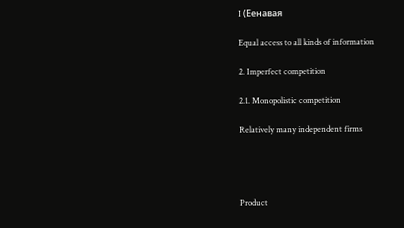I (Еенавая

Equal access to all kinds of information

2. Imperfect competition

2.1. Monopolistic competition

Relatively many independent firms




Product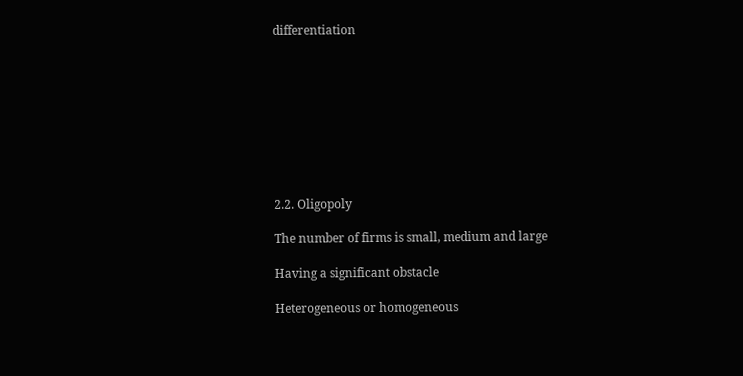differentiation









2.2. Oligopoly

The number of firms is small, medium and large

Having a significant obstacle

Heterogeneous or homogeneous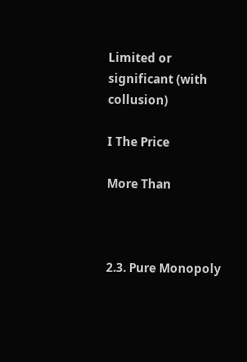Limited or significant (with collusion)

I The Price

More Than



2.3. Pure Monopoly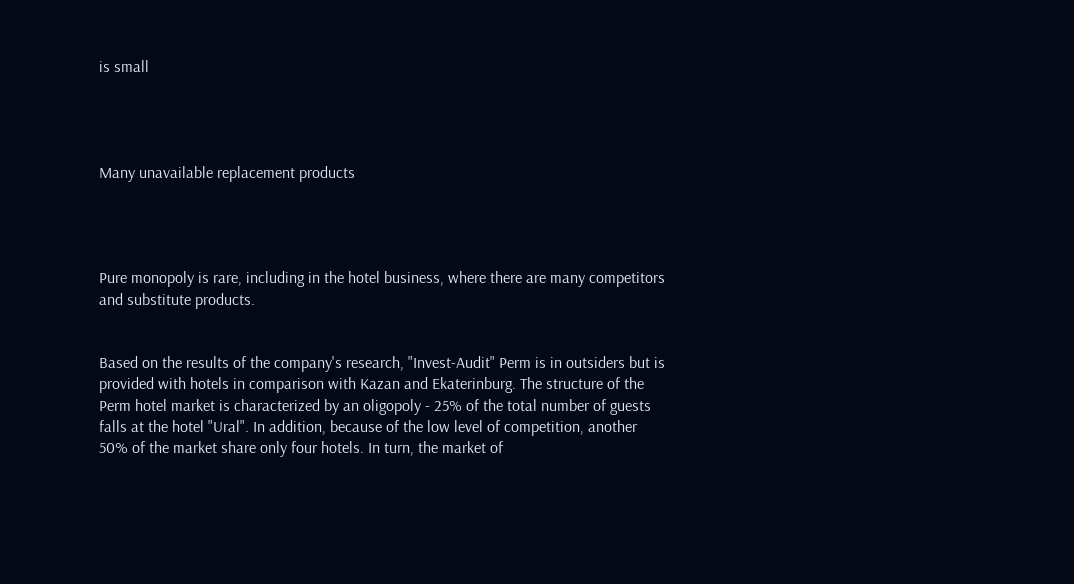is small




Many unavailable replacement products




Pure monopoly is rare, including in the hotel business, where there are many competitors and substitute products.


Based on the results of the company's research, "Invest-Audit" Perm is in outsiders but is provided with hotels in comparison with Kazan and Ekaterinburg. The structure of the Perm hotel market is characterized by an oligopoly - 25% of the total number of guests falls at the hotel "Ural". In addition, because of the low level of competition, another 50% of the market share only four hotels. In turn, the market of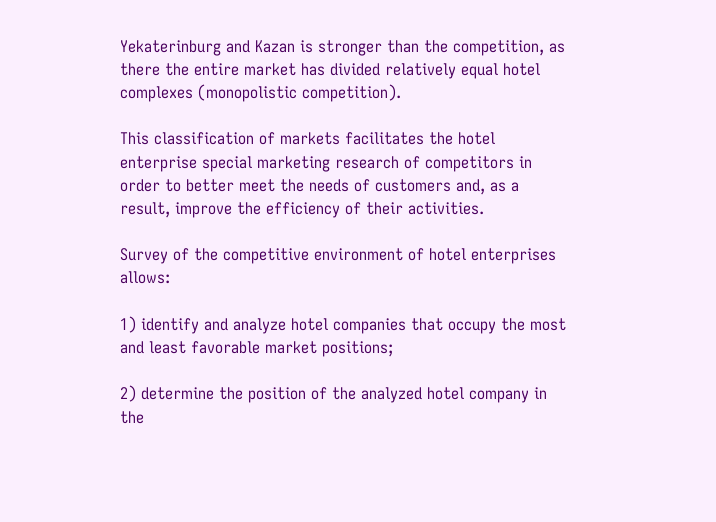Yekaterinburg and Kazan is stronger than the competition, as there the entire market has divided relatively equal hotel complexes (monopolistic competition).

This classification of markets facilitates the hotel enterprise special marketing research of competitors in order to better meet the needs of customers and, as a result, improve the efficiency of their activities.

Survey of the competitive environment of hotel enterprises allows:

1) identify and analyze hotel companies that occupy the most and least favorable market positions;

2) determine the position of the analyzed hotel company in the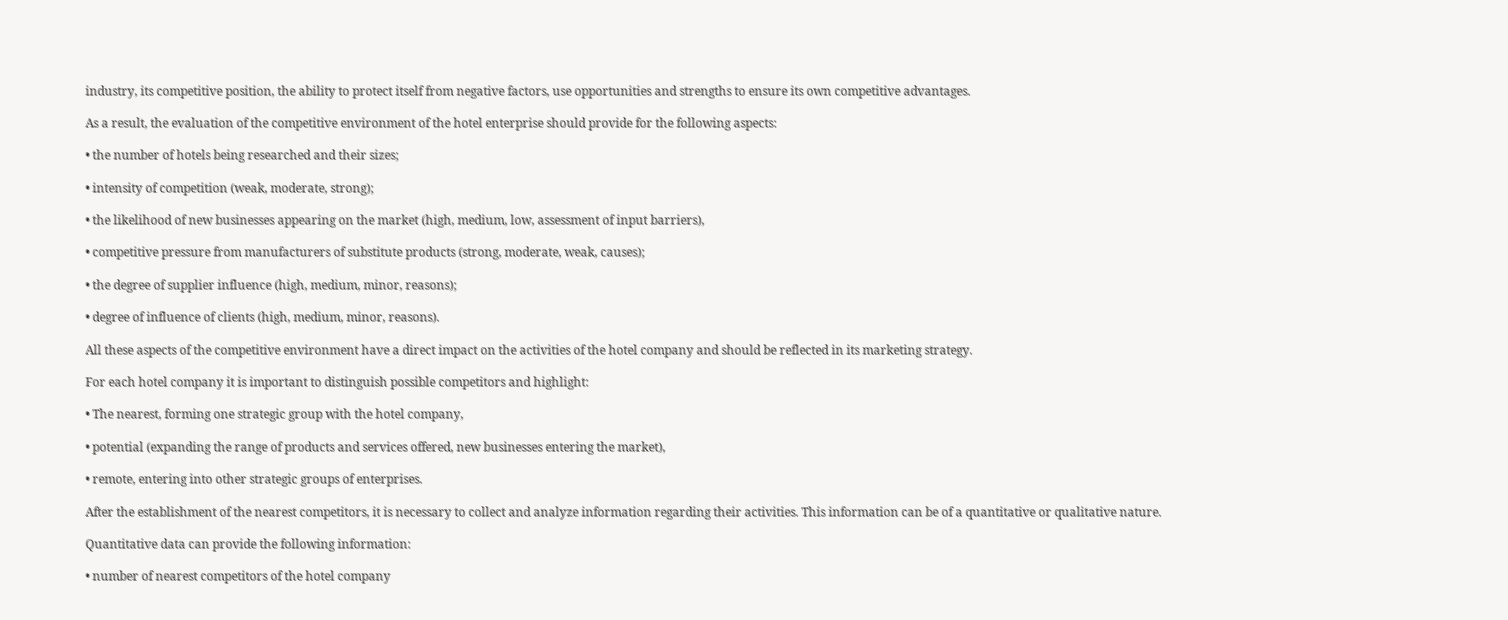industry, its competitive position, the ability to protect itself from negative factors, use opportunities and strengths to ensure its own competitive advantages.

As a result, the evaluation of the competitive environment of the hotel enterprise should provide for the following aspects:

• the number of hotels being researched and their sizes;

• intensity of competition (weak, moderate, strong);

• the likelihood of new businesses appearing on the market (high, medium, low, assessment of input barriers),

• competitive pressure from manufacturers of substitute products (strong, moderate, weak, causes);

• the degree of supplier influence (high, medium, minor, reasons);

• degree of influence of clients (high, medium, minor, reasons).

All these aspects of the competitive environment have a direct impact on the activities of the hotel company and should be reflected in its marketing strategy.

For each hotel company it is important to distinguish possible competitors and highlight:

• The nearest, forming one strategic group with the hotel company,

• potential (expanding the range of products and services offered, new businesses entering the market),

• remote, entering into other strategic groups of enterprises.

After the establishment of the nearest competitors, it is necessary to collect and analyze information regarding their activities. This information can be of a quantitative or qualitative nature.

Quantitative data can provide the following information:

• number of nearest competitors of the hotel company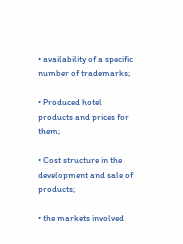• availability of a specific number of trademarks;

• Produced hotel products and prices for them;

• Cost structure in the development and sale of products;

• the markets involved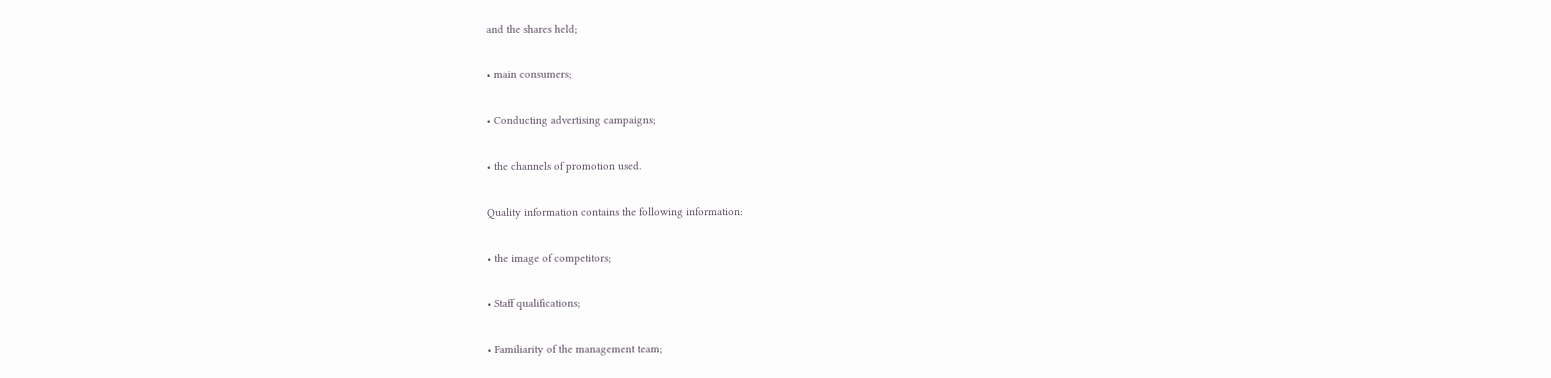and the shares held;

• main consumers;

• Conducting advertising campaigns;

• the channels of promotion used.

Quality information contains the following information:

• the image of competitors;

• Staff qualifications;

• Familiarity of the management team;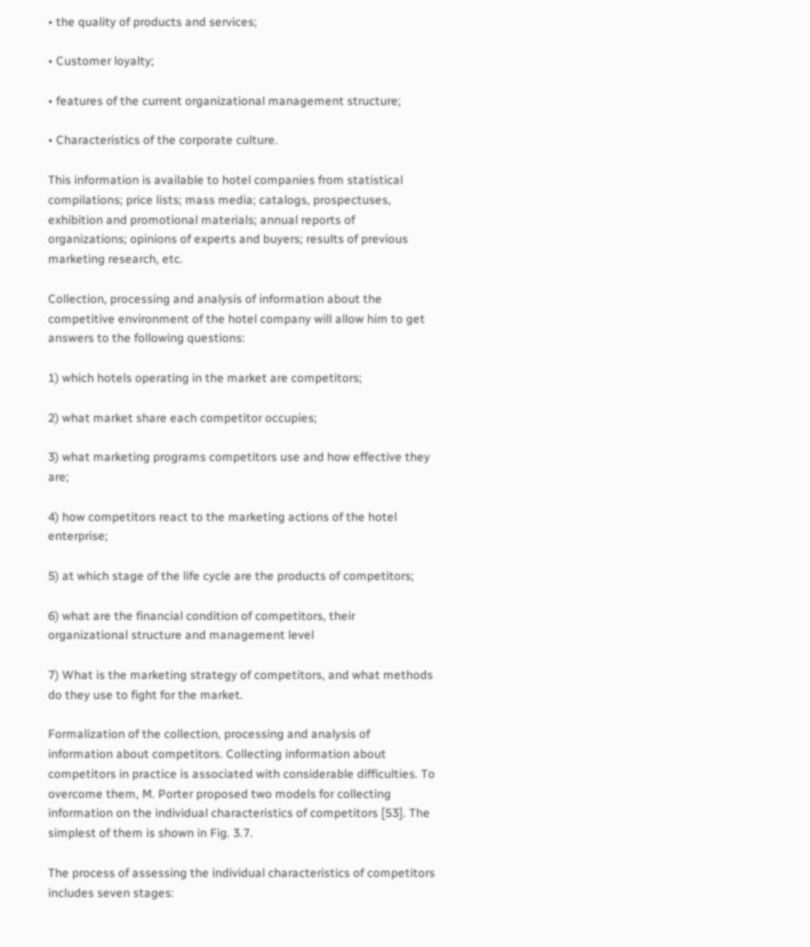• the quality of products and services;

• Customer loyalty;

• features of the current organizational management structure;

• Characteristics of the corporate culture.

This information is available to hotel companies from statistical compilations; price lists; mass media; catalogs, prospectuses, exhibition and promotional materials; annual reports of organizations; opinions of experts and buyers; results of previous marketing research, etc.

Collection, processing and analysis of information about the competitive environment of the hotel company will allow him to get answers to the following questions:

1) which hotels operating in the market are competitors;

2) what market share each competitor occupies;

3) what marketing programs competitors use and how effective they are;

4) how competitors react to the marketing actions of the hotel enterprise;

5) at which stage of the life cycle are the products of competitors;

6) what are the financial condition of competitors, their organizational structure and management level

7) What is the marketing strategy of competitors, and what methods do they use to fight for the market.

Formalization of the collection, processing and analysis of information about competitors. Collecting information about competitors in practice is associated with considerable difficulties. To overcome them, M. Porter proposed two models for collecting information on the individual characteristics of competitors [53]. The simplest of them is shown in Fig. 3.7.

The process of assessing the individual characteristics of competitors includes seven stages: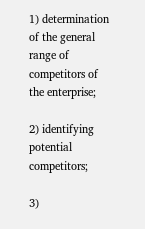1) determination of the general range of competitors of the enterprise;

2) identifying potential competitors;

3)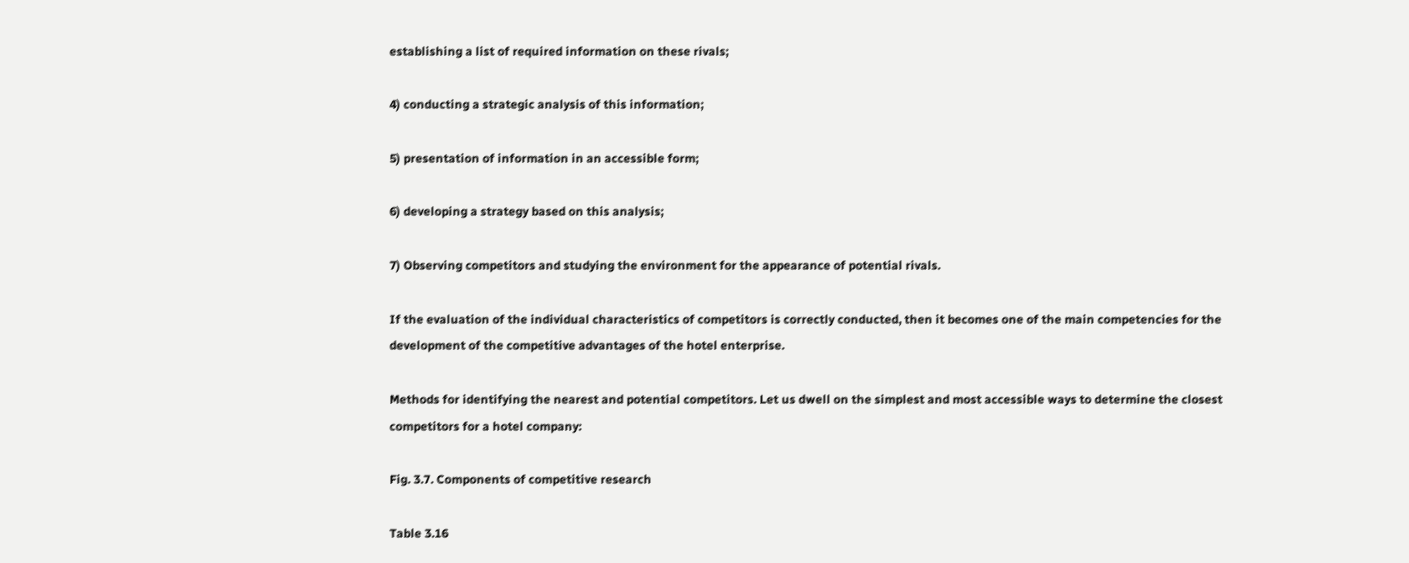establishing a list of required information on these rivals;

4) conducting a strategic analysis of this information;

5) presentation of information in an accessible form;

6) developing a strategy based on this analysis;

7) Observing competitors and studying the environment for the appearance of potential rivals.

If the evaluation of the individual characteristics of competitors is correctly conducted, then it becomes one of the main competencies for the development of the competitive advantages of the hotel enterprise.

Methods for identifying the nearest and potential competitors. Let us dwell on the simplest and most accessible ways to determine the closest competitors for a hotel company:

Fig. 3.7. Components of competitive research

Table 3.16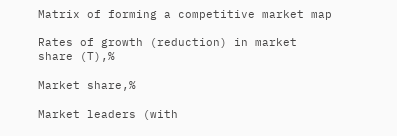Matrix of forming a competitive market map

Rates of growth (reduction) in market share (T),%

Market share,%

Market leaders (with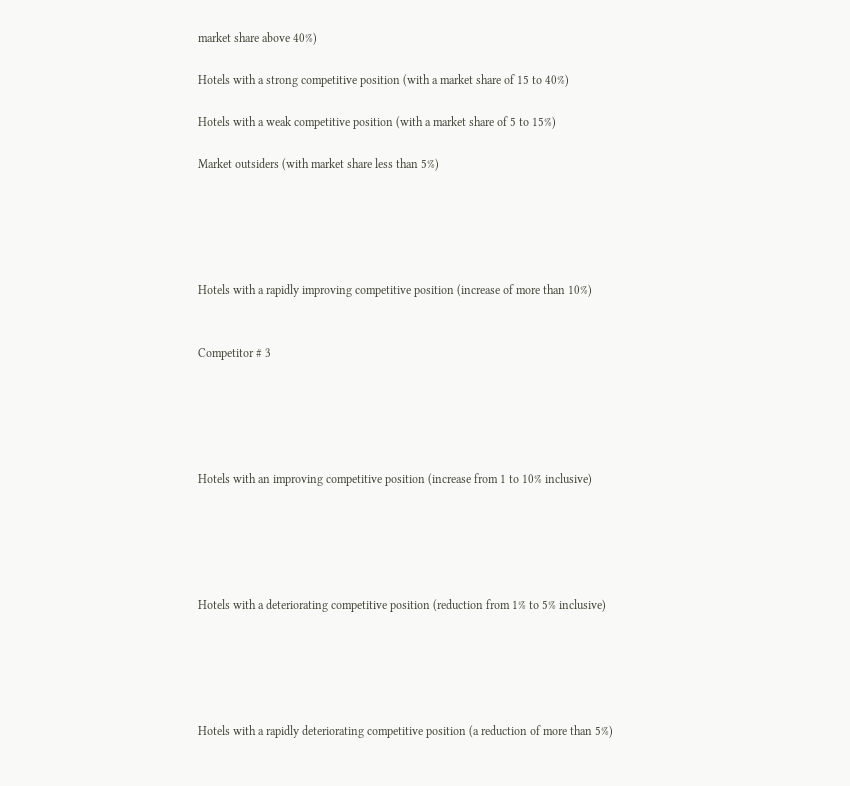market share above 40%)

Hotels with a strong competitive position (with a market share of 15 to 40%)

Hotels with a weak competitive position (with a market share of 5 to 15%)

Market outsiders (with market share less than 5%)





Hotels with a rapidly improving competitive position (increase of more than 10%)


Competitor # 3





Hotels with an improving competitive position (increase from 1 to 10% inclusive)





Hotels with a deteriorating competitive position (reduction from 1% to 5% inclusive)





Hotels with a rapidly deteriorating competitive position (a reduction of more than 5%)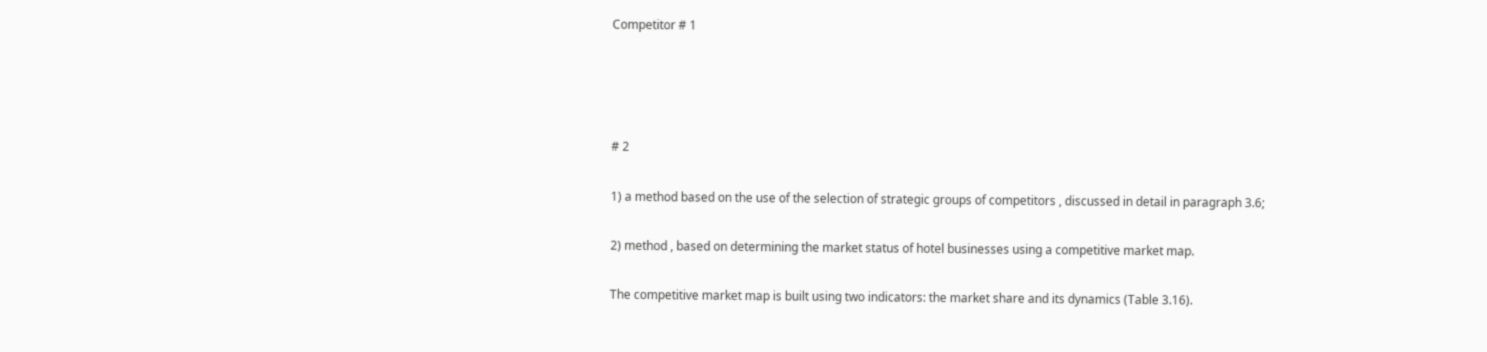Competitor # 1




# 2

1) a method based on the use of the selection of strategic groups of competitors , discussed in detail in paragraph 3.6;

2) method , based on determining the market status of hotel businesses using a competitive market map.

The competitive market map is built using two indicators: the market share and its dynamics (Table 3.16).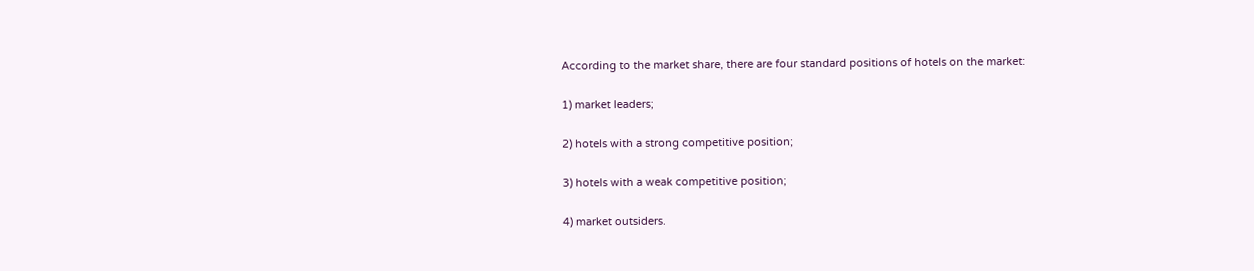According to the market share, there are four standard positions of hotels on the market:

1) market leaders;

2) hotels with a strong competitive position;

3) hotels with a weak competitive position;

4) market outsiders.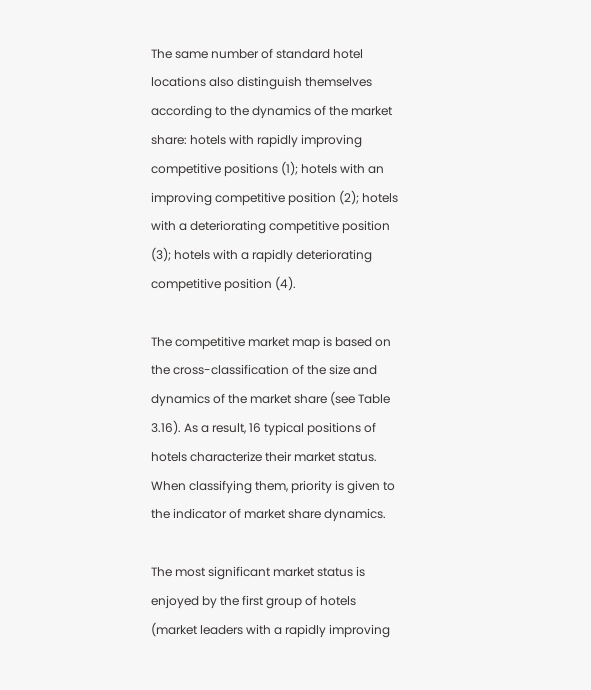The same number of standard hotel locations also distinguish themselves according to the dynamics of the market share: hotels with rapidly improving competitive positions (1); hotels with an improving competitive position (2); hotels with a deteriorating competitive position (3); hotels with a rapidly deteriorating competitive position (4).

The competitive market map is based on the cross-classification of the size and dynamics of the market share (see Table 3.16). As a result, 16 typical positions of hotels characterize their market status. When classifying them, priority is given to the indicator of market share dynamics.

The most significant market status is enjoyed by the first group of hotels (market leaders with a rapidly improving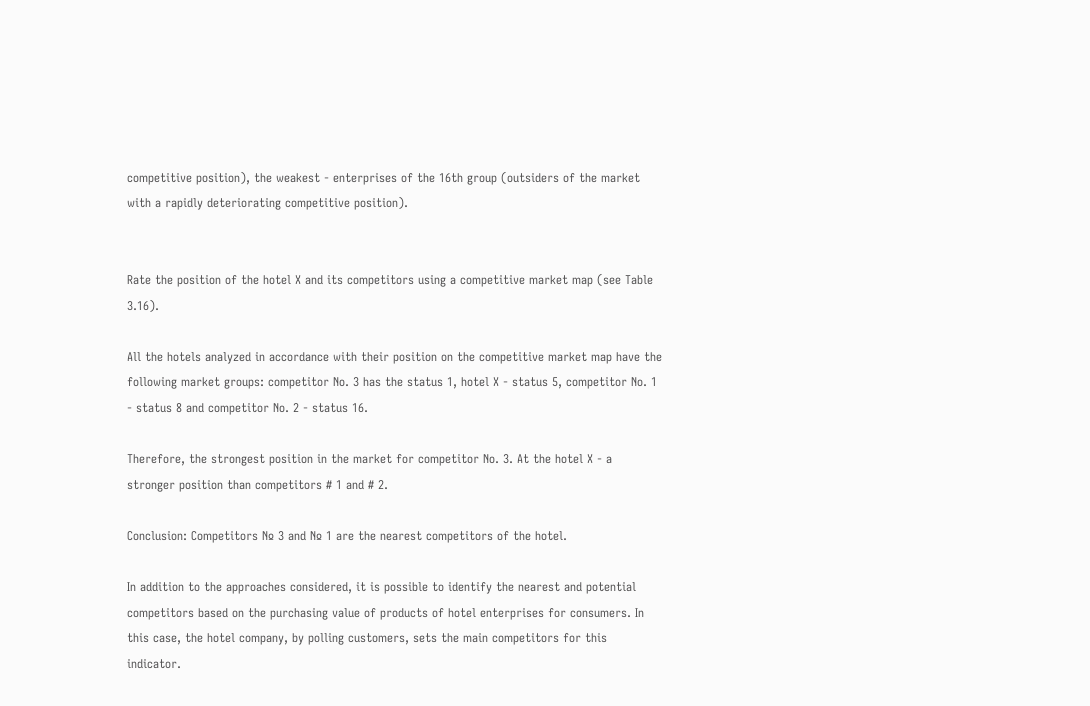competitive position), the weakest - enterprises of the 16th group (outsiders of the market with a rapidly deteriorating competitive position).


Rate the position of the hotel X and its competitors using a competitive market map (see Table 3.16).

All the hotels analyzed in accordance with their position on the competitive market map have the following market groups: competitor No. 3 has the status 1, hotel X - status 5, competitor No. 1 - status 8 and competitor No. 2 - status 16.

Therefore, the strongest position in the market for competitor No. 3. At the hotel X - a stronger position than competitors # 1 and # 2.

Conclusion: Competitors № 3 and № 1 are the nearest competitors of the hotel.

In addition to the approaches considered, it is possible to identify the nearest and potential competitors based on the purchasing value of products of hotel enterprises for consumers. In this case, the hotel company, by polling customers, sets the main competitors for this indicator.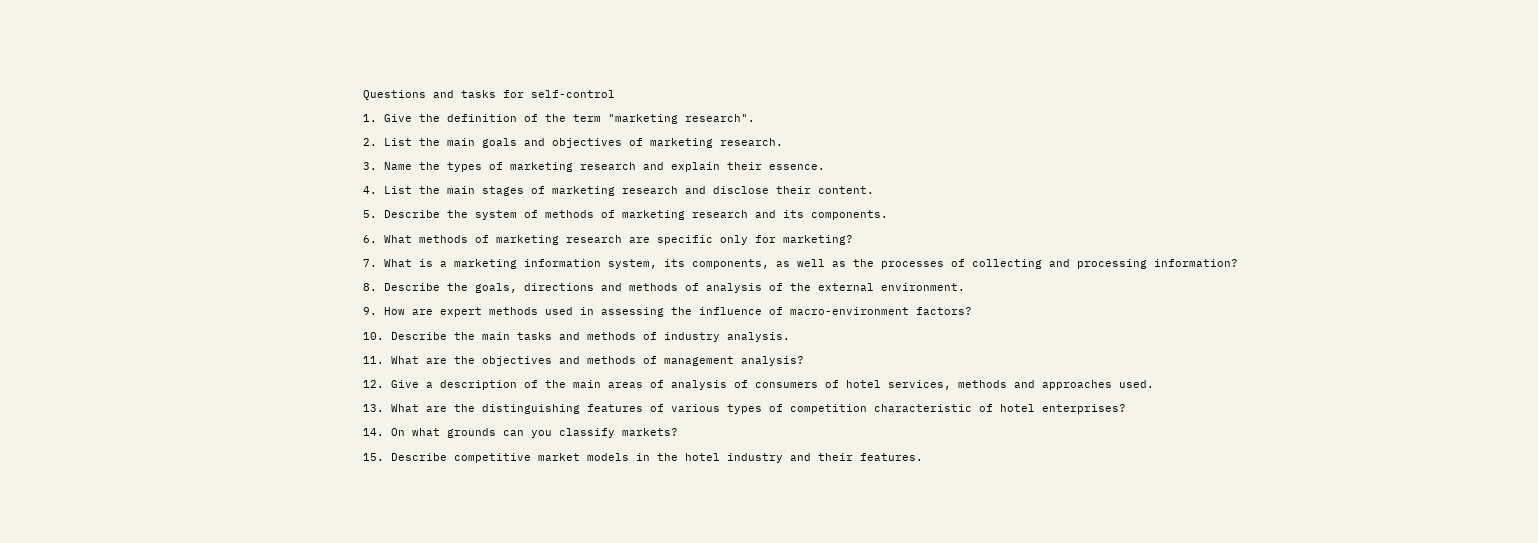Questions and tasks for self-control

1. Give the definition of the term "marketing research".

2. List the main goals and objectives of marketing research.

3. Name the types of marketing research and explain their essence.

4. List the main stages of marketing research and disclose their content.

5. Describe the system of methods of marketing research and its components.

6. What methods of marketing research are specific only for marketing?

7. What is a marketing information system, its components, as well as the processes of collecting and processing information?

8. Describe the goals, directions and methods of analysis of the external environment.

9. How are expert methods used in assessing the influence of macro-environment factors?

10. Describe the main tasks and methods of industry analysis.

11. What are the objectives and methods of management analysis?

12. Give a description of the main areas of analysis of consumers of hotel services, methods and approaches used.

13. What are the distinguishing features of various types of competition characteristic of hotel enterprises?

14. On what grounds can you classify markets?

15. Describe competitive market models in the hotel industry and their features.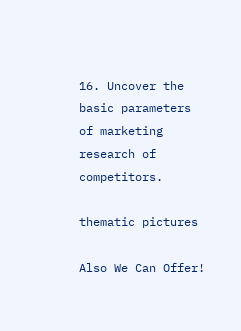16. Uncover the basic parameters of marketing research of competitors.

thematic pictures

Also We Can Offer!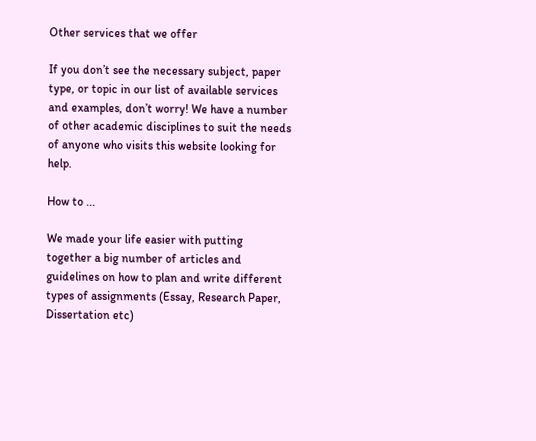Other services that we offer

If you don’t see the necessary subject, paper type, or topic in our list of available services and examples, don’t worry! We have a number of other academic disciplines to suit the needs of anyone who visits this website looking for help.

How to ...

We made your life easier with putting together a big number of articles and guidelines on how to plan and write different types of assignments (Essay, Research Paper, Dissertation etc)